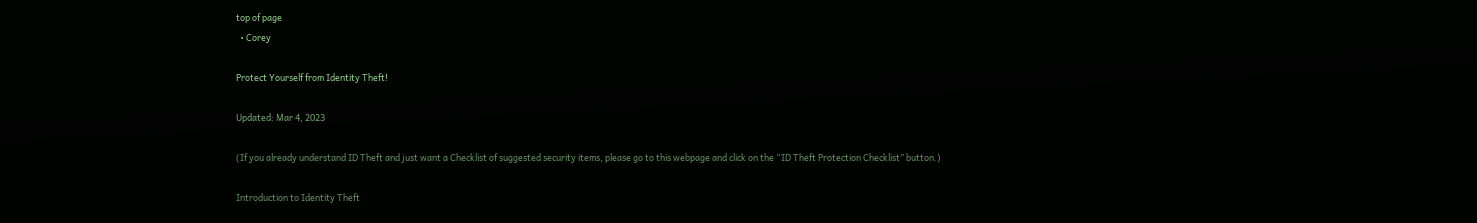top of page
  • Corey

Protect Yourself from Identity Theft!

Updated: Mar 4, 2023

(If you already understand ID Theft and just want a Checklist of suggested security items, please go to this webpage and click on the “ID Theft Protection Checklist” button.)

Introduction to Identity Theft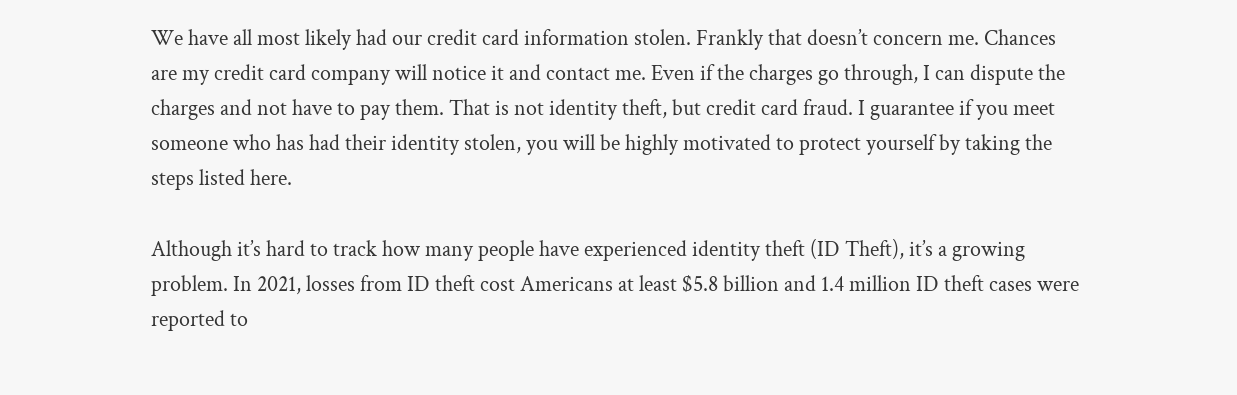We have all most likely had our credit card information stolen. Frankly that doesn’t concern me. Chances are my credit card company will notice it and contact me. Even if the charges go through, I can dispute the charges and not have to pay them. That is not identity theft, but credit card fraud. I guarantee if you meet someone who has had their identity stolen, you will be highly motivated to protect yourself by taking the steps listed here.

Although it’s hard to track how many people have experienced identity theft (ID Theft), it’s a growing problem. In 2021, losses from ID theft cost Americans at least $5.8 billion and 1.4 million ID theft cases were reported to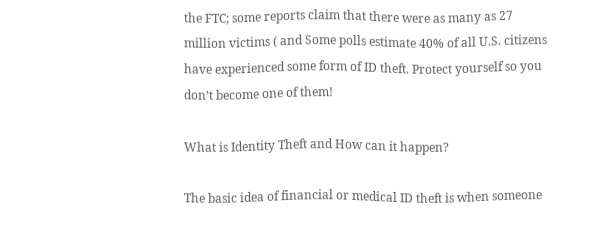the FTC; some reports claim that there were as many as 27 million victims ( and Some polls estimate 40% of all U.S. citizens have experienced some form of ID theft. Protect yourself so you don’t become one of them!

What is Identity Theft and How can it happen?

The basic idea of financial or medical ID theft is when someone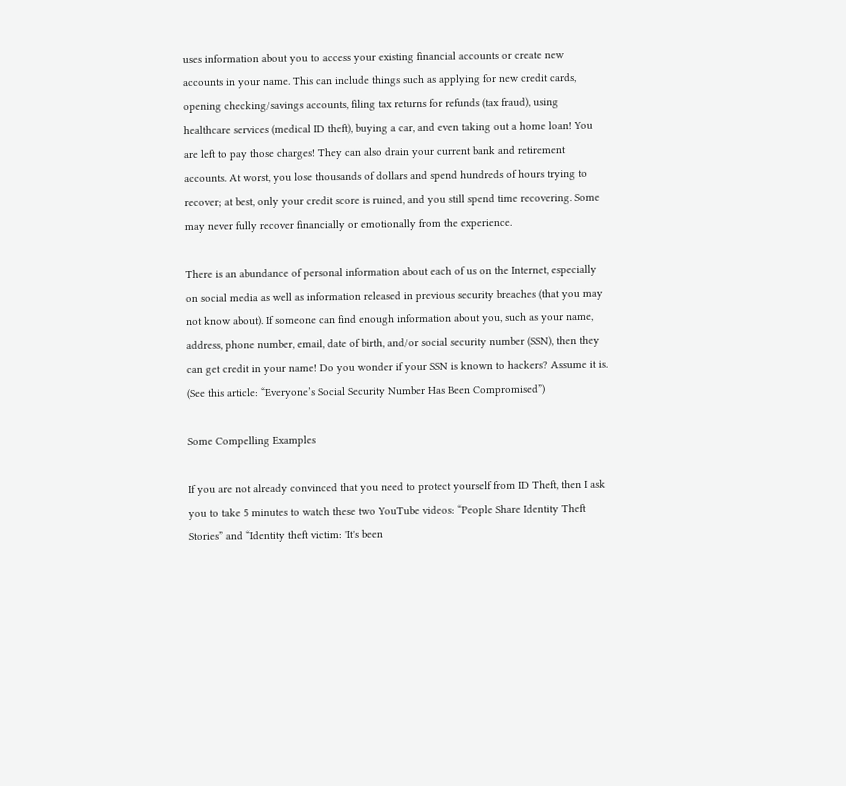uses information about you to access your existing financial accounts or create new accounts in your name. This can include things such as applying for new credit cards, opening checking/savings accounts, filing tax returns for refunds (tax fraud), using healthcare services (medical ID theft), buying a car, and even taking out a home loan! You are left to pay those charges! They can also drain your current bank and retirement accounts. At worst, you lose thousands of dollars and spend hundreds of hours trying to recover; at best, only your credit score is ruined, and you still spend time recovering. Some may never fully recover financially or emotionally from the experience.

There is an abundance of personal information about each of us on the Internet, especially on social media as well as information released in previous security breaches (that you may not know about). If someone can find enough information about you, such as your name, address, phone number, email, date of birth, and/or social security number (SSN), then they can get credit in your name! Do you wonder if your SSN is known to hackers? Assume it is. (See this article: “Everyone’s Social Security Number Has Been Compromised”)

Some Compelling Examples

If you are not already convinced that you need to protect yourself from ID Theft, then I ask you to take 5 minutes to watch these two YouTube videos: “People Share Identity Theft Stories” and “Identity theft victim: 'It's been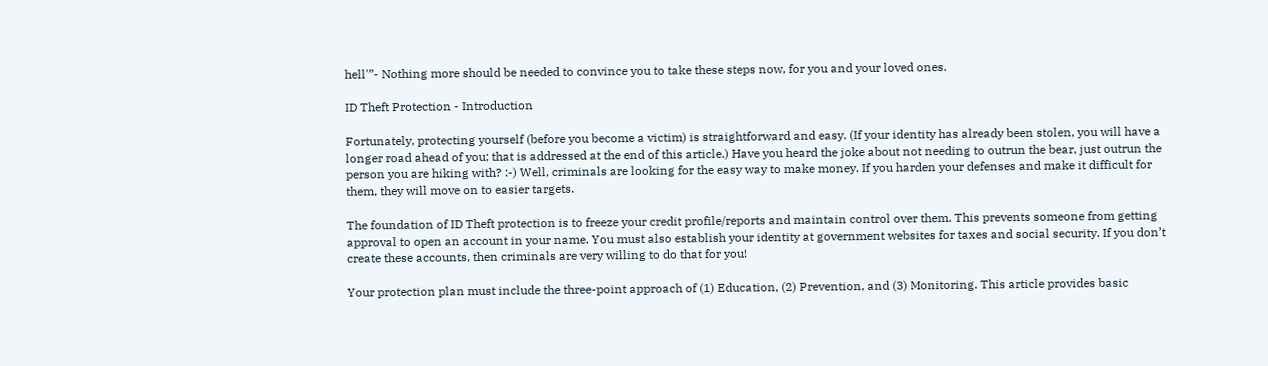hell'”- Nothing more should be needed to convince you to take these steps now, for you and your loved ones.

ID Theft Protection - Introduction

Fortunately, protecting yourself (before you become a victim) is straightforward and easy. (If your identity has already been stolen, you will have a longer road ahead of you; that is addressed at the end of this article.) Have you heard the joke about not needing to outrun the bear, just outrun the person you are hiking with? :-) Well, criminals are looking for the easy way to make money. If you harden your defenses and make it difficult for them, they will move on to easier targets.

The foundation of ID Theft protection is to freeze your credit profile/reports and maintain control over them. This prevents someone from getting approval to open an account in your name. You must also establish your identity at government websites for taxes and social security. If you don’t create these accounts, then criminals are very willing to do that for you!

Your protection plan must include the three-point approach of (1) Education, (2) Prevention, and (3) Monitoring. This article provides basic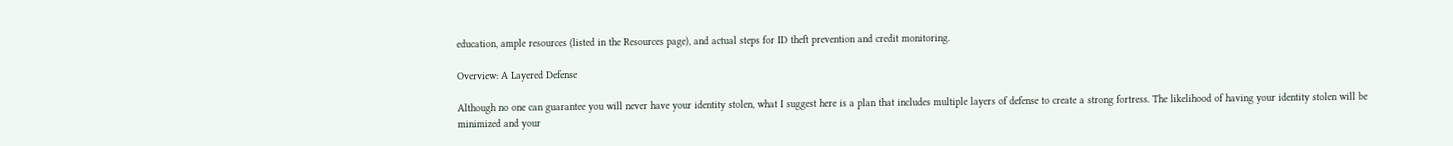education, ample resources (listed in the Resources page), and actual steps for ID theft prevention and credit monitoring.

Overview: A Layered Defense

Although no one can guarantee you will never have your identity stolen, what I suggest here is a plan that includes multiple layers of defense to create a strong fortress. The likelihood of having your identity stolen will be minimized and your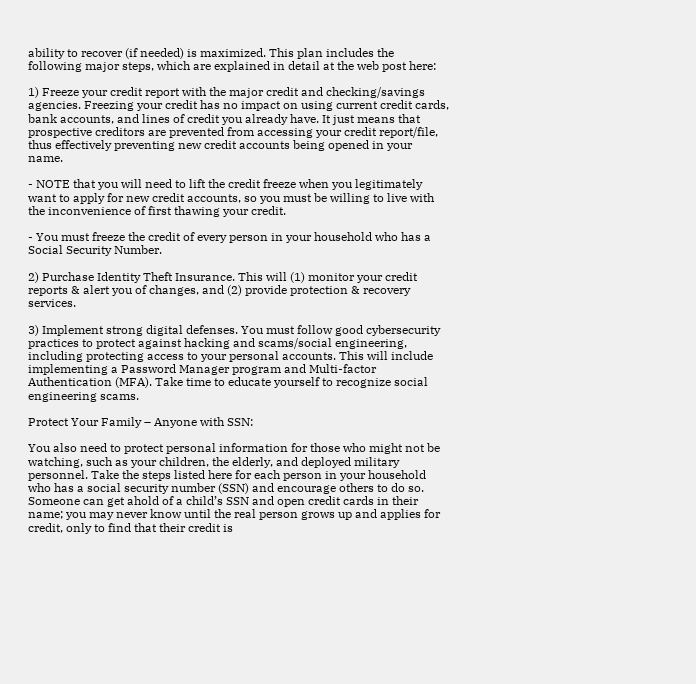ability to recover (if needed) is maximized. This plan includes the following major steps, which are explained in detail at the web post here:

1) Freeze your credit report with the major credit and checking/savings agencies. Freezing your credit has no impact on using current credit cards, bank accounts, and lines of credit you already have. It just means that prospective creditors are prevented from accessing your credit report/file, thus effectively preventing new credit accounts being opened in your name.

- NOTE that you will need to lift the credit freeze when you legitimately want to apply for new credit accounts, so you must be willing to live with the inconvenience of first thawing your credit.

- You must freeze the credit of every person in your household who has a Social Security Number.

2) Purchase Identity Theft Insurance. This will (1) monitor your credit reports & alert you of changes, and (2) provide protection & recovery services.

3) Implement strong digital defenses. You must follow good cybersecurity practices to protect against hacking and scams/social engineering, including protecting access to your personal accounts. This will include implementing a Password Manager program and Multi-factor Authentication (MFA). Take time to educate yourself to recognize social engineering scams.

Protect Your Family – Anyone with SSN:

You also need to protect personal information for those who might not be watching, such as your children, the elderly, and deployed military personnel. Take the steps listed here for each person in your household who has a social security number (SSN) and encourage others to do so. Someone can get ahold of a child’s SSN and open credit cards in their name; you may never know until the real person grows up and applies for credit, only to find that their credit is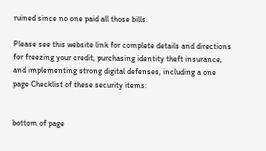ruined since no one paid all those bills.

Please see this website link for complete details and directions for freezing your credit, purchasing identity theft insurance, and implementing strong digital defenses, including a one page Checklist of these security items:


bottom of page